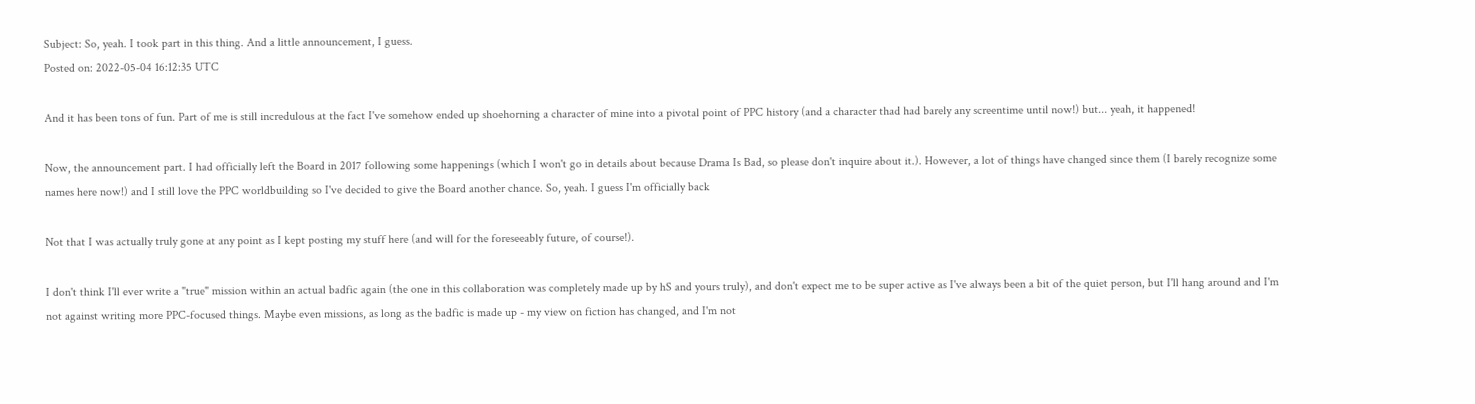Subject: So, yeah. I took part in this thing. And a little announcement, I guess.
Posted on: 2022-05-04 16:12:35 UTC

And it has been tons of fun. Part of me is still incredulous at the fact I've somehow ended up shoehorning a character of mine into a pivotal point of PPC history (and a character thad had barely any screentime until now!) but... yeah, it happened!

Now, the announcement part. I had officially left the Board in 2017 following some happenings (which I won't go in details about because Drama Is Bad, so please don't inquire about it.). However, a lot of things have changed since them (I barely recognize some names here now!) and I still love the PPC worldbuilding so I've decided to give the Board another chance. So, yeah. I guess I'm officially back

Not that I was actually truly gone at any point as I kept posting my stuff here (and will for the foreseeably future, of course!).

I don't think I'll ever write a "true" mission within an actual badfic again (the one in this collaboration was completely made up by hS and yours truly), and don't expect me to be super active as I've always been a bit of the quiet person, but I'll hang around and I'm not against writing more PPC-focused things. Maybe even missions, as long as the badfic is made up - my view on fiction has changed, and I'm not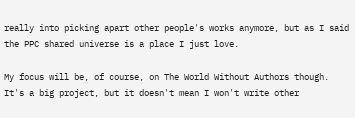really into picking apart other people's works anymore, but as I said the PPC shared universe is a place I just love.

My focus will be, of course, on The World Without Authors though. It's a big project, but it doesn't mean I won't write other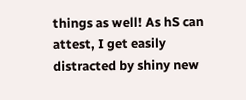things as well! As hS can attest, I get easily distracted by shiny new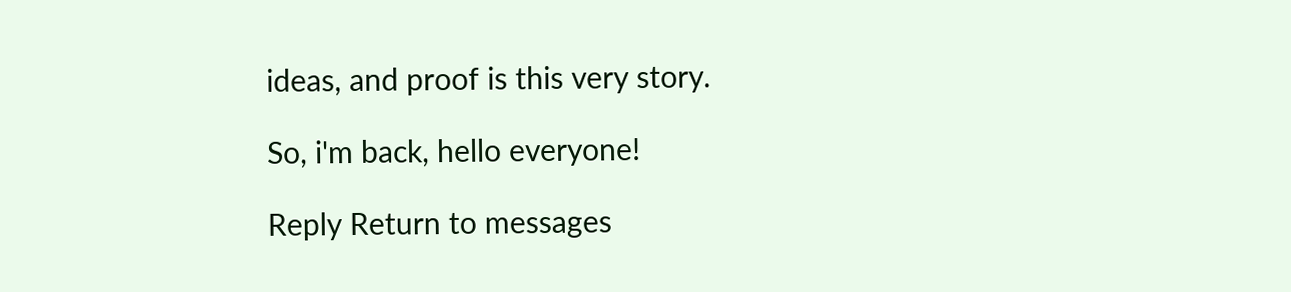ideas, and proof is this very story.

So, i'm back, hello everyone!

Reply Return to messages